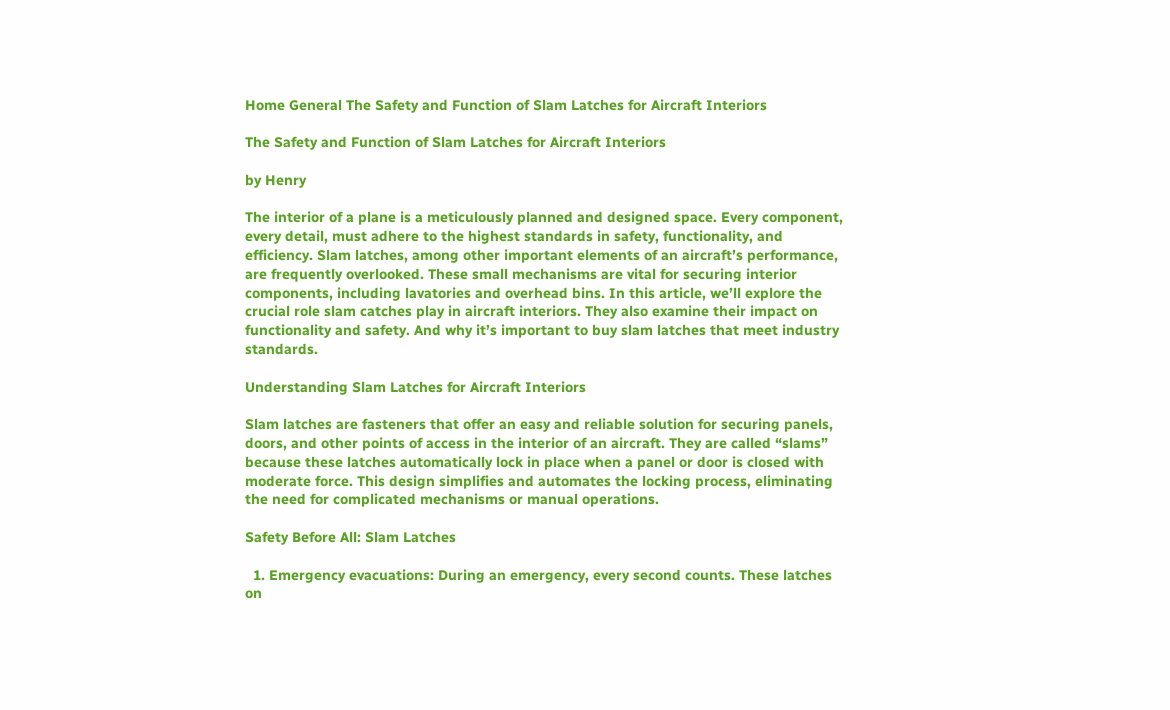Home General The Safety and Function of Slam Latches for Aircraft Interiors

The Safety and Function of Slam Latches for Aircraft Interiors

by Henry

The interior of a plane is a meticulously planned and designed space. Every component, every detail, must adhere to the highest standards in safety, functionality, and efficiency. Slam latches, among other important elements of an aircraft’s performance, are frequently overlooked. These small mechanisms are vital for securing interior components, including lavatories and overhead bins. In this article, we’ll explore the crucial role slam catches play in aircraft interiors. They also examine their impact on functionality and safety. And why it’s important to buy slam latches that meet industry standards.

Understanding Slam Latches for Aircraft Interiors

Slam latches are fasteners that offer an easy and reliable solution for securing panels, doors, and other points of access in the interior of an aircraft. They are called “slams” because these latches automatically lock in place when a panel or door is closed with moderate force. This design simplifies and automates the locking process, eliminating the need for complicated mechanisms or manual operations.

Safety Before All: Slam Latches

  1. Emergency evacuations: During an emergency, every second counts. These latches on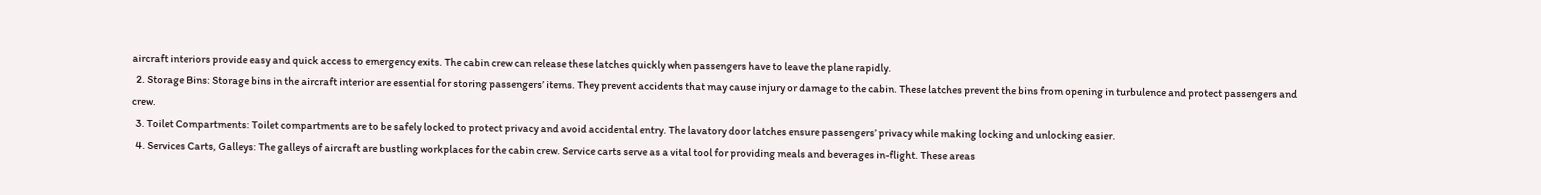aircraft interiors provide easy and quick access to emergency exits. The cabin crew can release these latches quickly when passengers have to leave the plane rapidly.
  2. Storage Bins: Storage bins in the aircraft interior are essential for storing passengers’ items. They prevent accidents that may cause injury or damage to the cabin. These latches prevent the bins from opening in turbulence and protect passengers and crew.
  3. Toilet Compartments: Toilet compartments are to be safely locked to protect privacy and avoid accidental entry. The lavatory door latches ensure passengers’ privacy while making locking and unlocking easier.
  4. Services Carts, Galleys: The galleys of aircraft are bustling workplaces for the cabin crew. Service carts serve as a vital tool for providing meals and beverages in-flight. These areas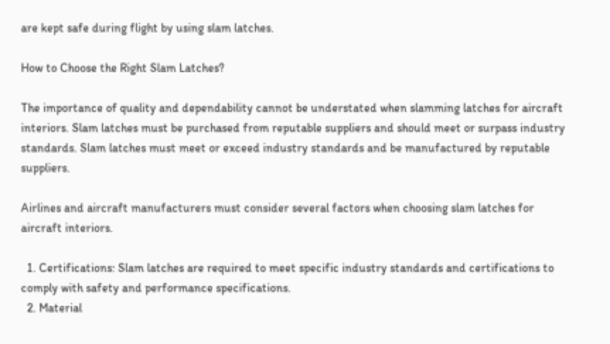are kept safe during flight by using slam latches.

How to Choose the Right Slam Latches?

The importance of quality and dependability cannot be understated when slamming latches for aircraft interiors. Slam latches must be purchased from reputable suppliers and should meet or surpass industry standards. Slam latches must meet or exceed industry standards and be manufactured by reputable suppliers.

Airlines and aircraft manufacturers must consider several factors when choosing slam latches for aircraft interiors.

  1. Certifications: Slam latches are required to meet specific industry standards and certifications to comply with safety and performance specifications.
  2. Material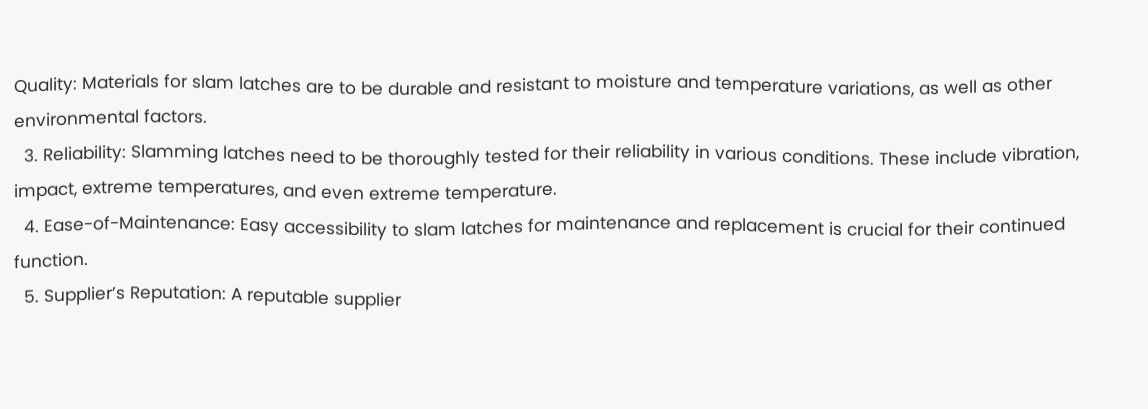Quality: Materials for slam latches are to be durable and resistant to moisture and temperature variations, as well as other environmental factors.
  3. Reliability: Slamming latches need to be thoroughly tested for their reliability in various conditions. These include vibration, impact, extreme temperatures, and even extreme temperature.
  4. Ease-of-Maintenance: Easy accessibility to slam latches for maintenance and replacement is crucial for their continued function.
  5. Supplier’s Reputation: A reputable supplier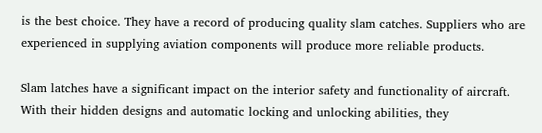is the best choice. They have a record of producing quality slam catches. Suppliers who are experienced in supplying aviation components will produce more reliable products.

Slam latches have a significant impact on the interior safety and functionality of aircraft. With their hidden designs and automatic locking and unlocking abilities, they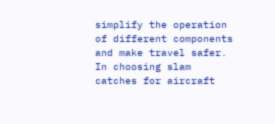simplify the operation of different components and make travel safer. In choosing slam catches for aircraft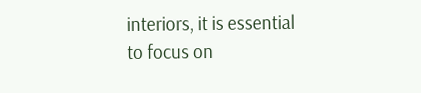interiors, it is essential to focus on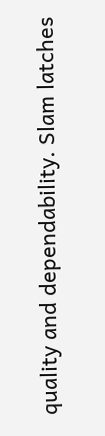quality and dependability. Slam latches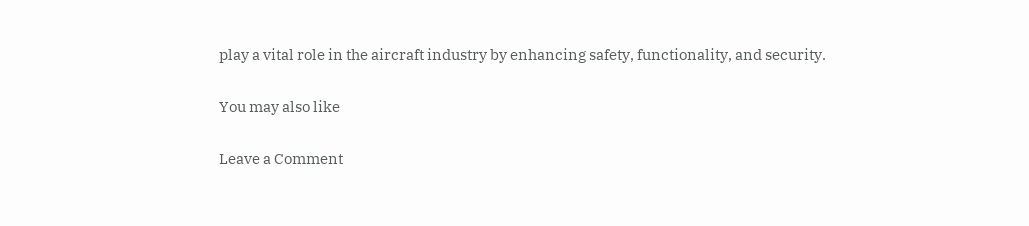play a vital role in the aircraft industry by enhancing safety, functionality, and security.

You may also like

Leave a Comment